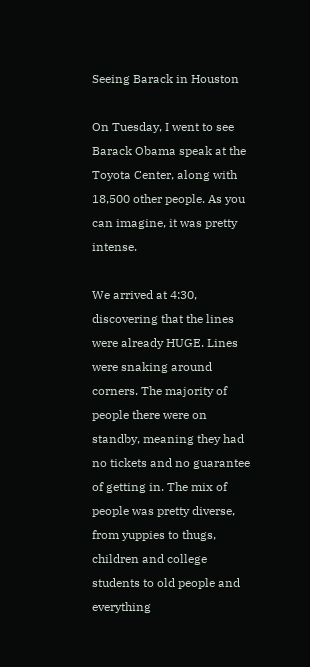Seeing Barack in Houston

On Tuesday, I went to see Barack Obama speak at the Toyota Center, along with 18,500 other people. As you can imagine, it was pretty intense.

We arrived at 4:30, discovering that the lines were already HUGE. Lines were snaking around corners. The majority of people there were on standby, meaning they had no tickets and no guarantee of getting in. The mix of people was pretty diverse, from yuppies to thugs, children and college students to old people and everything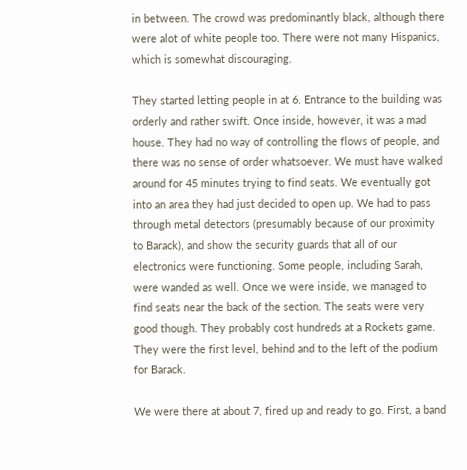in between. The crowd was predominantly black, although there were alot of white people too. There were not many Hispanics, which is somewhat discouraging.

They started letting people in at 6. Entrance to the building was orderly and rather swift. Once inside, however, it was a mad house. They had no way of controlling the flows of people, and there was no sense of order whatsoever. We must have walked around for 45 minutes trying to find seats. We eventually got into an area they had just decided to open up. We had to pass through metal detectors (presumably because of our proximity to Barack), and show the security guards that all of our electronics were functioning. Some people, including Sarah, were wanded as well. Once we were inside, we managed to find seats near the back of the section. The seats were very good though. They probably cost hundreds at a Rockets game. They were the first level, behind and to the left of the podium for Barack.

We were there at about 7, fired up and ready to go. First, a band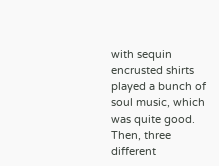with sequin encrusted shirts played a bunch of soul music, which was quite good. Then, three different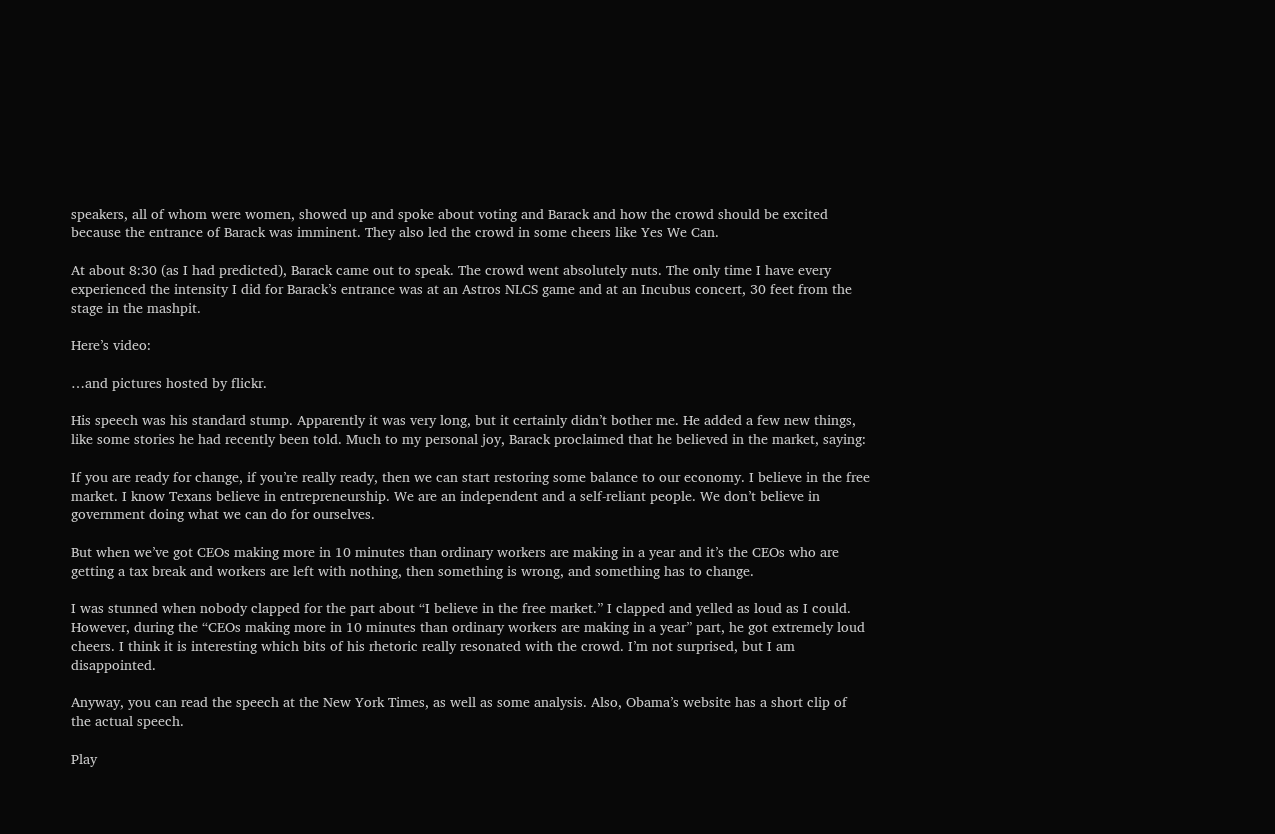speakers, all of whom were women, showed up and spoke about voting and Barack and how the crowd should be excited because the entrance of Barack was imminent. They also led the crowd in some cheers like Yes We Can.

At about 8:30 (as I had predicted), Barack came out to speak. The crowd went absolutely nuts. The only time I have every experienced the intensity I did for Barack’s entrance was at an Astros NLCS game and at an Incubus concert, 30 feet from the stage in the mashpit.

Here’s video:

…and pictures hosted by flickr.

His speech was his standard stump. Apparently it was very long, but it certainly didn’t bother me. He added a few new things, like some stories he had recently been told. Much to my personal joy, Barack proclaimed that he believed in the market, saying:

If you are ready for change, if you’re really ready, then we can start restoring some balance to our economy. I believe in the free market. I know Texans believe in entrepreneurship. We are an independent and a self-reliant people. We don’t believe in government doing what we can do for ourselves.

But when we’ve got CEOs making more in 10 minutes than ordinary workers are making in a year and it’s the CEOs who are getting a tax break and workers are left with nothing, then something is wrong, and something has to change.

I was stunned when nobody clapped for the part about “I believe in the free market.” I clapped and yelled as loud as I could. However, during the “CEOs making more in 10 minutes than ordinary workers are making in a year” part, he got extremely loud cheers. I think it is interesting which bits of his rhetoric really resonated with the crowd. I’m not surprised, but I am disappointed.

Anyway, you can read the speech at the New York Times, as well as some analysis. Also, Obama’s website has a short clip of the actual speech.

Play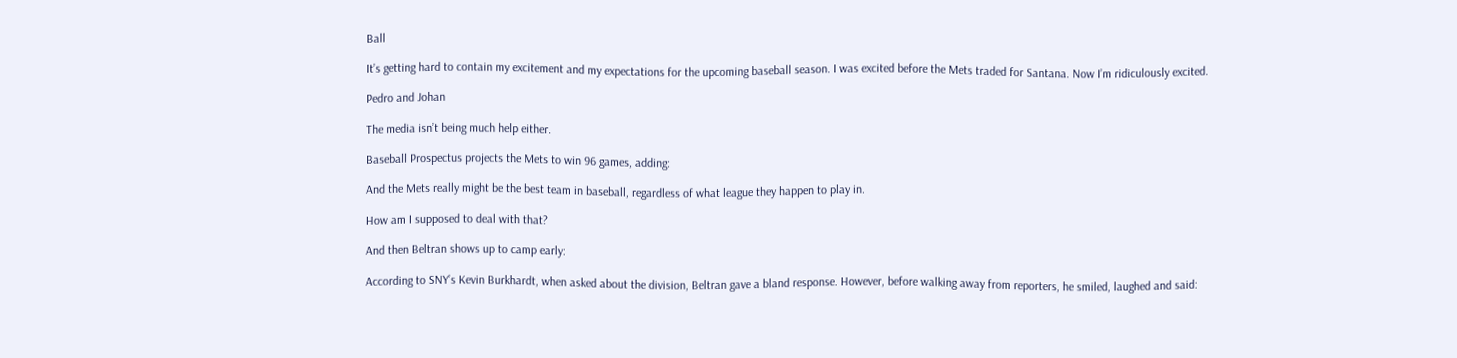Ball

It’s getting hard to contain my excitement and my expectations for the upcoming baseball season. I was excited before the Mets traded for Santana. Now I’m ridiculously excited.

Pedro and Johan

The media isn’t being much help either.

Baseball Prospectus projects the Mets to win 96 games, adding:

And the Mets really might be the best team in baseball, regardless of what league they happen to play in.

How am I supposed to deal with that?

And then Beltran shows up to camp early:

According to SNY’s Kevin Burkhardt, when asked about the division, Beltran gave a bland response. However, before walking away from reporters, he smiled, laughed and said: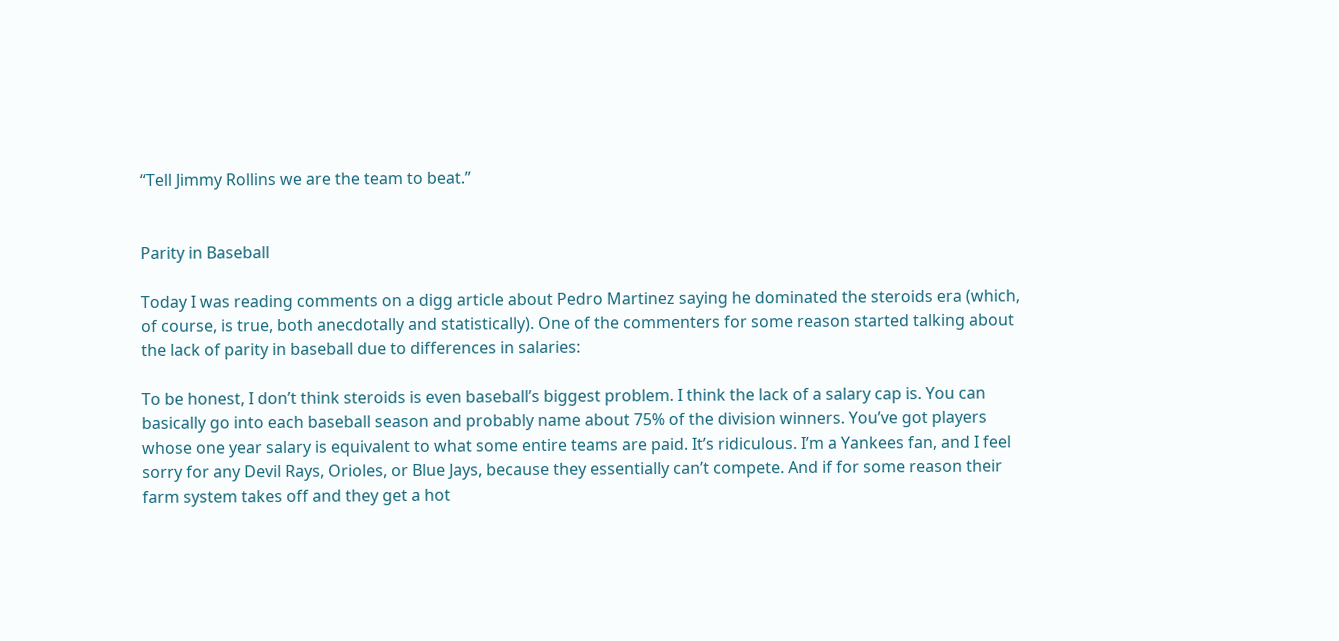“Tell Jimmy Rollins we are the team to beat.”


Parity in Baseball

Today I was reading comments on a digg article about Pedro Martinez saying he dominated the steroids era (which, of course, is true, both anecdotally and statistically). One of the commenters for some reason started talking about the lack of parity in baseball due to differences in salaries:

To be honest, I don’t think steroids is even baseball’s biggest problem. I think the lack of a salary cap is. You can basically go into each baseball season and probably name about 75% of the division winners. You’ve got players whose one year salary is equivalent to what some entire teams are paid. It’s ridiculous. I’m a Yankees fan, and I feel sorry for any Devil Rays, Orioles, or Blue Jays, because they essentially can’t compete. And if for some reason their farm system takes off and they get a hot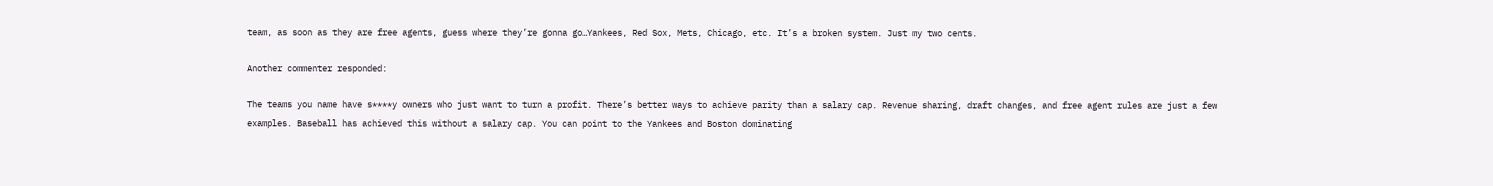team, as soon as they are free agents, guess where they’re gonna go…Yankees, Red Sox, Mets, Chicago, etc. It’s a broken system. Just my two cents.

Another commenter responded:

The teams you name have s****y owners who just want to turn a profit. There’s better ways to achieve parity than a salary cap. Revenue sharing, draft changes, and free agent rules are just a few examples. Baseball has achieved this without a salary cap. You can point to the Yankees and Boston dominating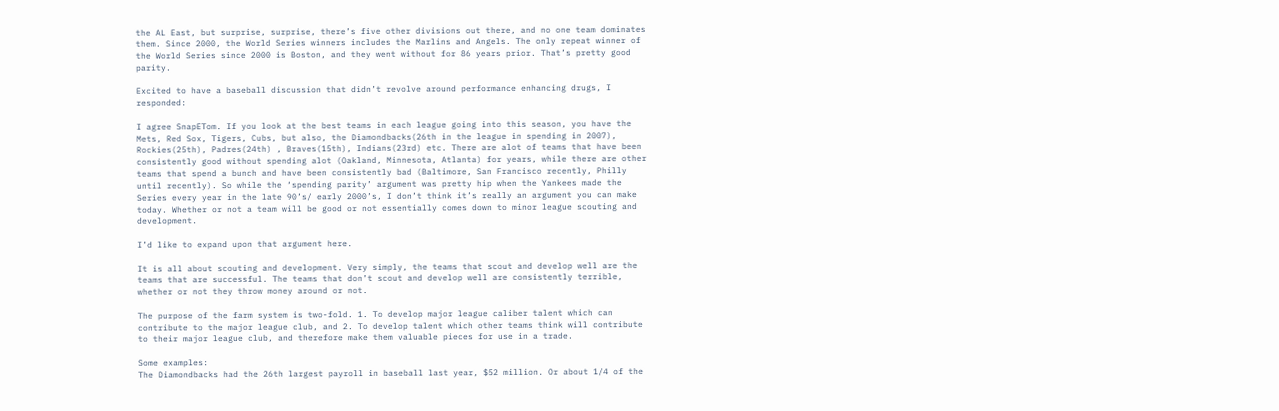the AL East, but surprise, surprise, there’s five other divisions out there, and no one team dominates them. Since 2000, the World Series winners includes the Marlins and Angels. The only repeat winner of the World Series since 2000 is Boston, and they went without for 86 years prior. That’s pretty good parity.

Excited to have a baseball discussion that didn’t revolve around performance enhancing drugs, I responded:

I agree SnapETom. If you look at the best teams in each league going into this season, you have the Mets, Red Sox, Tigers, Cubs, but also, the Diamondbacks(26th in the league in spending in 2007), Rockies(25th), Padres(24th) , Braves(15th), Indians(23rd) etc. There are alot of teams that have been consistently good without spending alot (Oakland, Minnesota, Atlanta) for years, while there are other teams that spend a bunch and have been consistently bad (Baltimore, San Francisco recently, Philly until recently). So while the ‘spending parity’ argument was pretty hip when the Yankees made the Series every year in the late 90’s/ early 2000’s, I don’t think it’s really an argument you can make today. Whether or not a team will be good or not essentially comes down to minor league scouting and development.

I’d like to expand upon that argument here.

It is all about scouting and development. Very simply, the teams that scout and develop well are the teams that are successful. The teams that don’t scout and develop well are consistently terrible, whether or not they throw money around or not.

The purpose of the farm system is two-fold. 1. To develop major league caliber talent which can contribute to the major league club, and 2. To develop talent which other teams think will contribute to their major league club, and therefore make them valuable pieces for use in a trade.

Some examples:
The Diamondbacks had the 26th largest payroll in baseball last year, $52 million. Or about 1/4 of the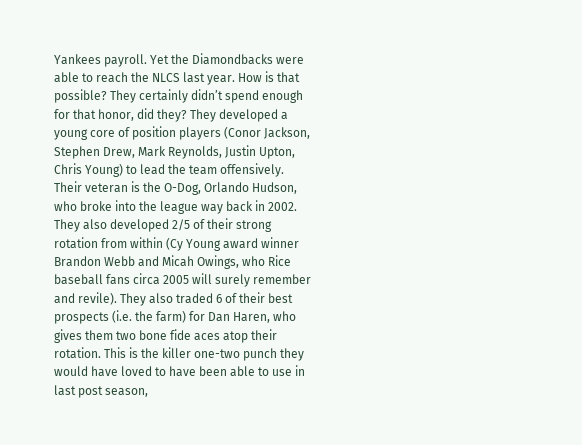Yankees payroll. Yet the Diamondbacks were able to reach the NLCS last year. How is that possible? They certainly didn’t spend enough for that honor, did they? They developed a young core of position players (Conor Jackson, Stephen Drew, Mark Reynolds, Justin Upton, Chris Young) to lead the team offensively. Their veteran is the O-Dog, Orlando Hudson, who broke into the league way back in 2002. They also developed 2/5 of their strong rotation from within (Cy Young award winner Brandon Webb and Micah Owings, who Rice baseball fans circa 2005 will surely remember and revile). They also traded 6 of their best prospects (i.e. the farm) for Dan Haren, who gives them two bone fide aces atop their rotation. This is the killer one-two punch they would have loved to have been able to use in last post season,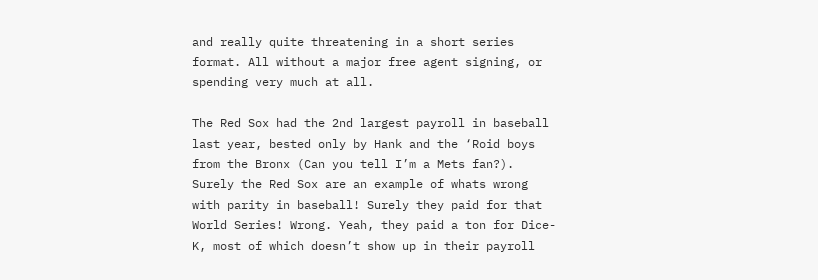and really quite threatening in a short series format. All without a major free agent signing, or spending very much at all.

The Red Sox had the 2nd largest payroll in baseball last year, bested only by Hank and the ‘Roid boys from the Bronx (Can you tell I’m a Mets fan?). Surely the Red Sox are an example of whats wrong with parity in baseball! Surely they paid for that World Series! Wrong. Yeah, they paid a ton for Dice-K, most of which doesn’t show up in their payroll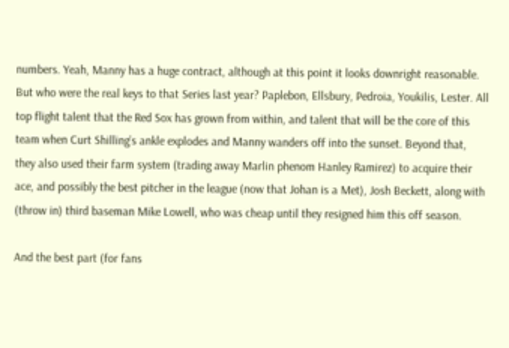numbers. Yeah, Manny has a huge contract, although at this point it looks downright reasonable. But who were the real keys to that Series last year? Paplebon, Ellsbury, Pedroia, Youkilis, Lester. All top flight talent that the Red Sox has grown from within, and talent that will be the core of this team when Curt Shilling’s ankle explodes and Manny wanders off into the sunset. Beyond that, they also used their farm system (trading away Marlin phenom Hanley Ramirez) to acquire their ace, and possibly the best pitcher in the league (now that Johan is a Met), Josh Beckett, along with (throw in) third baseman Mike Lowell, who was cheap until they resigned him this off season.

And the best part (for fans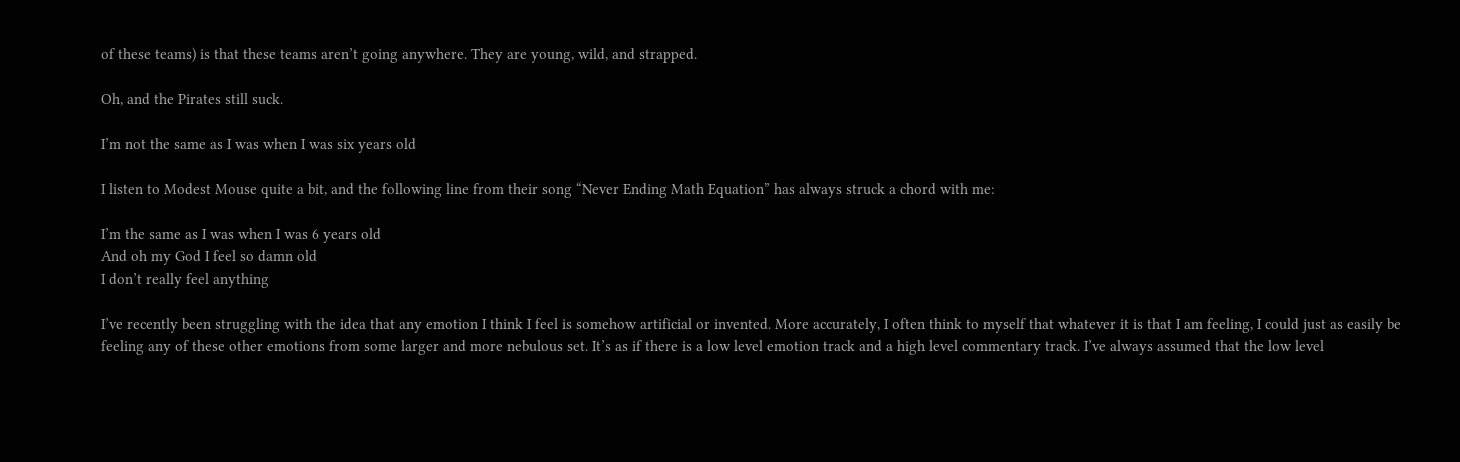of these teams) is that these teams aren’t going anywhere. They are young, wild, and strapped.

Oh, and the Pirates still suck.

I’m not the same as I was when I was six years old

I listen to Modest Mouse quite a bit, and the following line from their song “Never Ending Math Equation” has always struck a chord with me:

I’m the same as I was when I was 6 years old
And oh my God I feel so damn old
I don’t really feel anything

I’ve recently been struggling with the idea that any emotion I think I feel is somehow artificial or invented. More accurately, I often think to myself that whatever it is that I am feeling, I could just as easily be feeling any of these other emotions from some larger and more nebulous set. It’s as if there is a low level emotion track and a high level commentary track. I’ve always assumed that the low level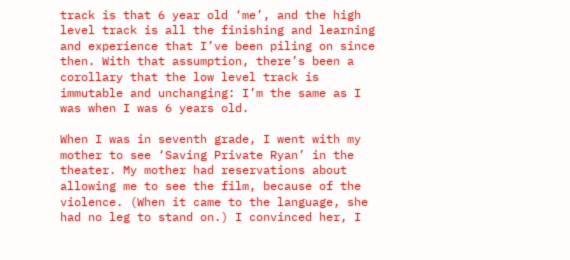track is that 6 year old ‘me’, and the high level track is all the finishing and learning and experience that I’ve been piling on since then. With that assumption, there’s been a corollary that the low level track is immutable and unchanging: I’m the same as I was when I was 6 years old.

When I was in seventh grade, I went with my mother to see ‘Saving Private Ryan’ in the theater. My mother had reservations about allowing me to see the film, because of the violence. (When it came to the language, she had no leg to stand on.) I convinced her, I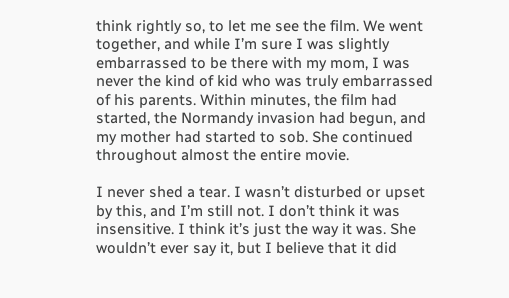think rightly so, to let me see the film. We went together, and while I’m sure I was slightly embarrassed to be there with my mom, I was never the kind of kid who was truly embarrassed of his parents. Within minutes, the film had started, the Normandy invasion had begun, and my mother had started to sob. She continued throughout almost the entire movie.

I never shed a tear. I wasn’t disturbed or upset by this, and I’m still not. I don’t think it was insensitive. I think it’s just the way it was. She wouldn’t ever say it, but I believe that it did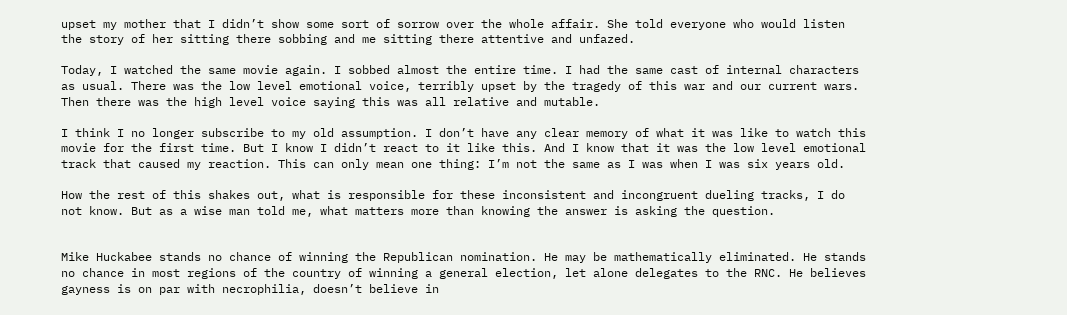upset my mother that I didn’t show some sort of sorrow over the whole affair. She told everyone who would listen the story of her sitting there sobbing and me sitting there attentive and unfazed.

Today, I watched the same movie again. I sobbed almost the entire time. I had the same cast of internal characters as usual. There was the low level emotional voice, terribly upset by the tragedy of this war and our current wars. Then there was the high level voice saying this was all relative and mutable.

I think I no longer subscribe to my old assumption. I don’t have any clear memory of what it was like to watch this movie for the first time. But I know I didn’t react to it like this. And I know that it was the low level emotional track that caused my reaction. This can only mean one thing: I’m not the same as I was when I was six years old.

How the rest of this shakes out, what is responsible for these inconsistent and incongruent dueling tracks, I do not know. But as a wise man told me, what matters more than knowing the answer is asking the question.


Mike Huckabee stands no chance of winning the Republican nomination. He may be mathematically eliminated. He stands no chance in most regions of the country of winning a general election, let alone delegates to the RNC. He believes gayness is on par with necrophilia, doesn’t believe in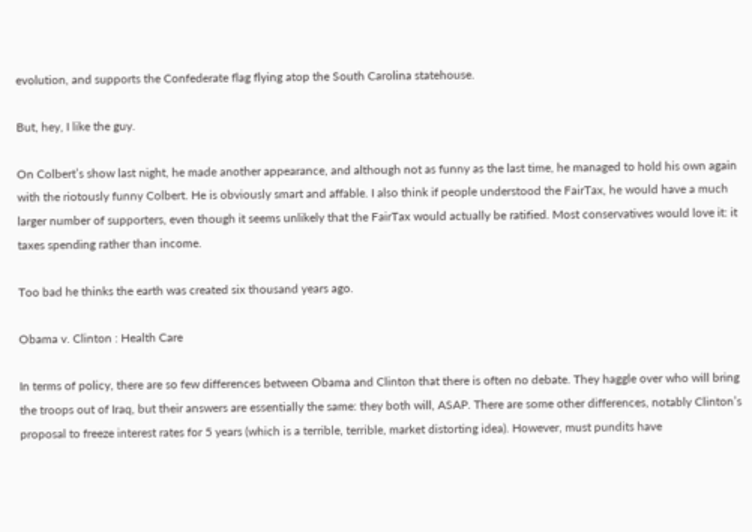evolution, and supports the Confederate flag flying atop the South Carolina statehouse.

But, hey, I like the guy.

On Colbert’s show last night, he made another appearance, and although not as funny as the last time, he managed to hold his own again with the riotously funny Colbert. He is obviously smart and affable. I also think if people understood the FairTax, he would have a much larger number of supporters, even though it seems unlikely that the FairTax would actually be ratified. Most conservatives would love it: it taxes spending rather than income.

Too bad he thinks the earth was created six thousand years ago.

Obama v. Clinton : Health Care

In terms of policy, there are so few differences between Obama and Clinton that there is often no debate. They haggle over who will bring the troops out of Iraq, but their answers are essentially the same: they both will, ASAP. There are some other differences, notably Clinton’s proposal to freeze interest rates for 5 years (which is a terrible, terrible, market distorting idea). However, must pundits have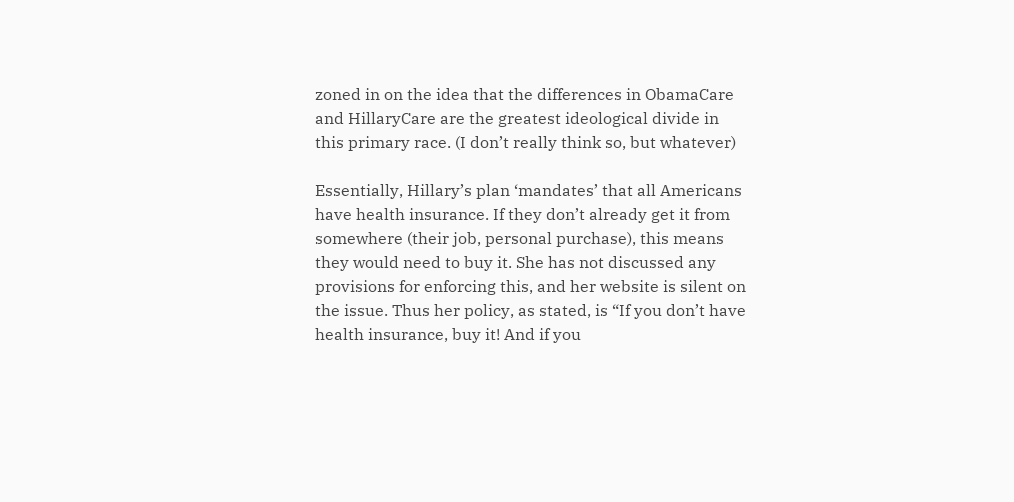zoned in on the idea that the differences in ObamaCare and HillaryCare are the greatest ideological divide in this primary race. (I don’t really think so, but whatever)

Essentially, Hillary’s plan ‘mandates’ that all Americans have health insurance. If they don’t already get it from somewhere (their job, personal purchase), this means they would need to buy it. She has not discussed any provisions for enforcing this, and her website is silent on the issue. Thus her policy, as stated, is “If you don’t have health insurance, buy it! And if you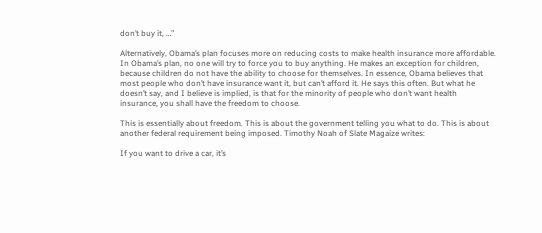don’t buy it, …”

Alternatively, Obama’s plan focuses more on reducing costs to make health insurance more affordable. In Obama’s plan, no one will try to force you to buy anything. He makes an exception for children, because children do not have the ability to choose for themselves. In essence, Obama believes that most people who don’t have insurance want it, but can’t afford it. He says this often. But what he doesn’t say, and I believe is implied, is that for the minority of people who don’t want health insurance, you shall have the freedom to choose.

This is essentially about freedom. This is about the government telling you what to do. This is about another federal requirement being imposed. Timothy Noah of Slate Magaize writes:

If you want to drive a car, it’s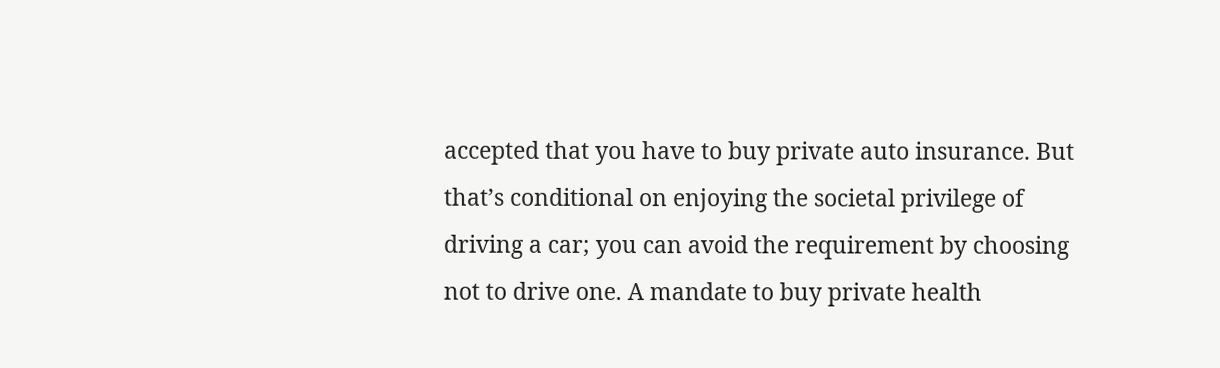accepted that you have to buy private auto insurance. But that’s conditional on enjoying the societal privilege of driving a car; you can avoid the requirement by choosing not to drive one. A mandate to buy private health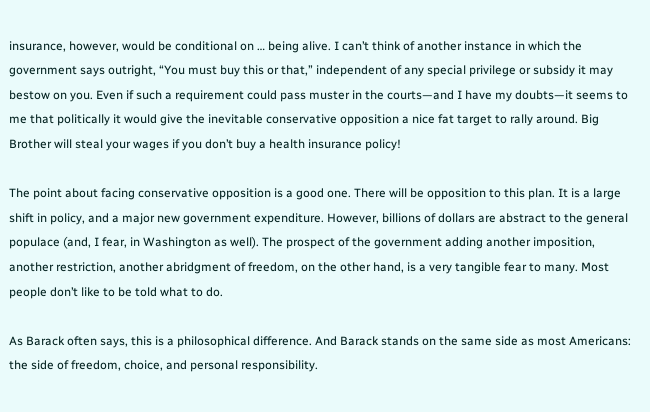insurance, however, would be conditional on … being alive. I can’t think of another instance in which the government says outright, “You must buy this or that,” independent of any special privilege or subsidy it may bestow on you. Even if such a requirement could pass muster in the courts—and I have my doubts—it seems to me that politically it would give the inevitable conservative opposition a nice fat target to rally around. Big Brother will steal your wages if you don’t buy a health insurance policy!

The point about facing conservative opposition is a good one. There will be opposition to this plan. It is a large shift in policy, and a major new government expenditure. However, billions of dollars are abstract to the general populace (and, I fear, in Washington as well). The prospect of the government adding another imposition, another restriction, another abridgment of freedom, on the other hand, is a very tangible fear to many. Most people don’t like to be told what to do.

As Barack often says, this is a philosophical difference. And Barack stands on the same side as most Americans: the side of freedom, choice, and personal responsibility.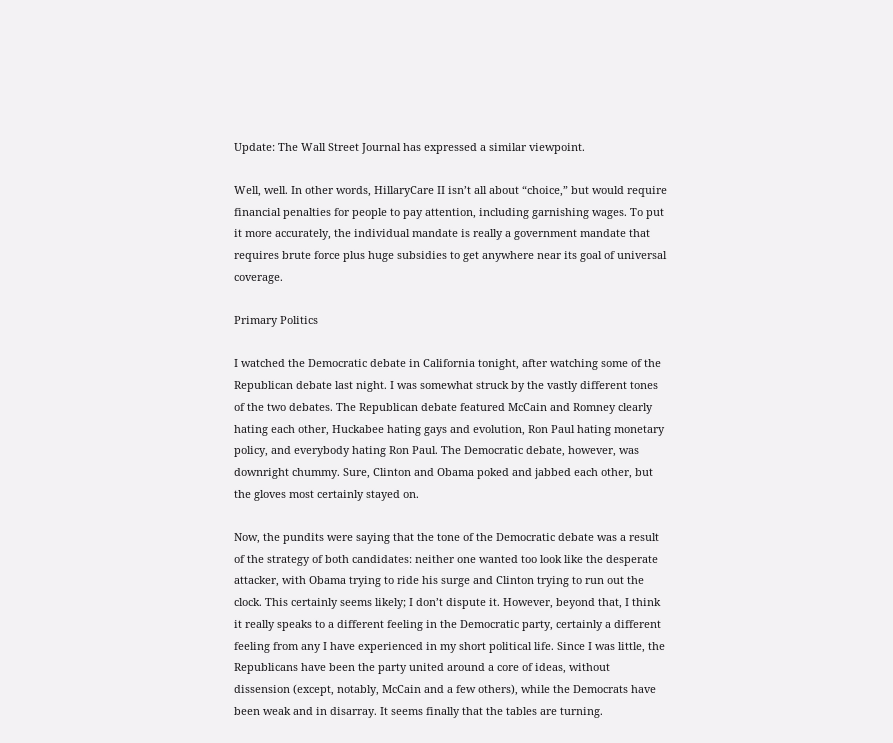Update: The Wall Street Journal has expressed a similar viewpoint.

Well, well. In other words, HillaryCare II isn’t all about “choice,” but would require financial penalties for people to pay attention, including garnishing wages. To put it more accurately, the individual mandate is really a government mandate that requires brute force plus huge subsidies to get anywhere near its goal of universal coverage.

Primary Politics

I watched the Democratic debate in California tonight, after watching some of the Republican debate last night. I was somewhat struck by the vastly different tones of the two debates. The Republican debate featured McCain and Romney clearly hating each other, Huckabee hating gays and evolution, Ron Paul hating monetary policy, and everybody hating Ron Paul. The Democratic debate, however, was downright chummy. Sure, Clinton and Obama poked and jabbed each other, but the gloves most certainly stayed on.

Now, the pundits were saying that the tone of the Democratic debate was a result of the strategy of both candidates: neither one wanted too look like the desperate attacker, with Obama trying to ride his surge and Clinton trying to run out the clock. This certainly seems likely; I don’t dispute it. However, beyond that, I think it really speaks to a different feeling in the Democratic party, certainly a different feeling from any I have experienced in my short political life. Since I was little, the Republicans have been the party united around a core of ideas, without dissension (except, notably, McCain and a few others), while the Democrats have been weak and in disarray. It seems finally that the tables are turning.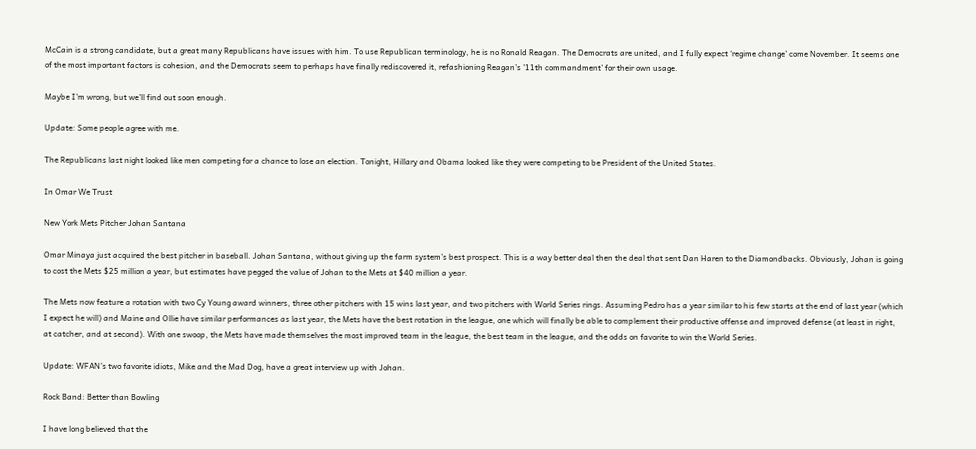McCain is a strong candidate, but a great many Republicans have issues with him. To use Republican terminology, he is no Ronald Reagan. The Democrats are united, and I fully expect ‘regime change’ come November. It seems one of the most important factors is cohesion, and the Democrats seem to perhaps have finally rediscovered it, refashioning Reagan’s ’11th commandment’ for their own usage.

Maybe I’m wrong, but we’ll find out soon enough.

Update: Some people agree with me.

The Republicans last night looked like men competing for a chance to lose an election. Tonight, Hillary and Obama looked like they were competing to be President of the United States.

In Omar We Trust

New York Mets Pitcher Johan Santana

Omar Minaya just acquired the best pitcher in baseball. Johan Santana, without giving up the farm system’s best prospect. This is a way better deal then the deal that sent Dan Haren to the Diamondbacks. Obviously, Johan is going to cost the Mets $25 million a year, but estimates have pegged the value of Johan to the Mets at $40 million a year.

The Mets now feature a rotation with two Cy Young award winners, three other pitchers with 15 wins last year, and two pitchers with World Series rings. Assuming Pedro has a year similar to his few starts at the end of last year (which I expect he will) and Maine and Ollie have similar performances as last year, the Mets have the best rotation in the league, one which will finally be able to complement their productive offense and improved defense (at least in right, at catcher, and at second). With one swoop, the Mets have made themselves the most improved team in the league, the best team in the league, and the odds on favorite to win the World Series.

Update: WFAN’s two favorite idiots, Mike and the Mad Dog, have a great interview up with Johan.

Rock Band: Better than Bowling

I have long believed that the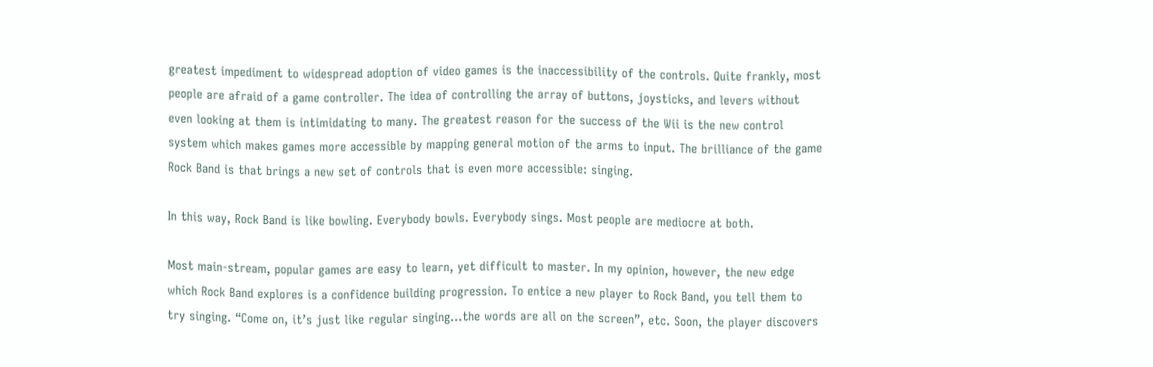greatest impediment to widespread adoption of video games is the inaccessibility of the controls. Quite frankly, most people are afraid of a game controller. The idea of controlling the array of buttons, joysticks, and levers without even looking at them is intimidating to many. The greatest reason for the success of the Wii is the new control system which makes games more accessible by mapping general motion of the arms to input. The brilliance of the game Rock Band is that brings a new set of controls that is even more accessible: singing.

In this way, Rock Band is like bowling. Everybody bowls. Everybody sings. Most people are mediocre at both.

Most main-stream, popular games are easy to learn, yet difficult to master. In my opinion, however, the new edge which Rock Band explores is a confidence building progression. To entice a new player to Rock Band, you tell them to try singing. “Come on, it’s just like regular singing…the words are all on the screen”, etc. Soon, the player discovers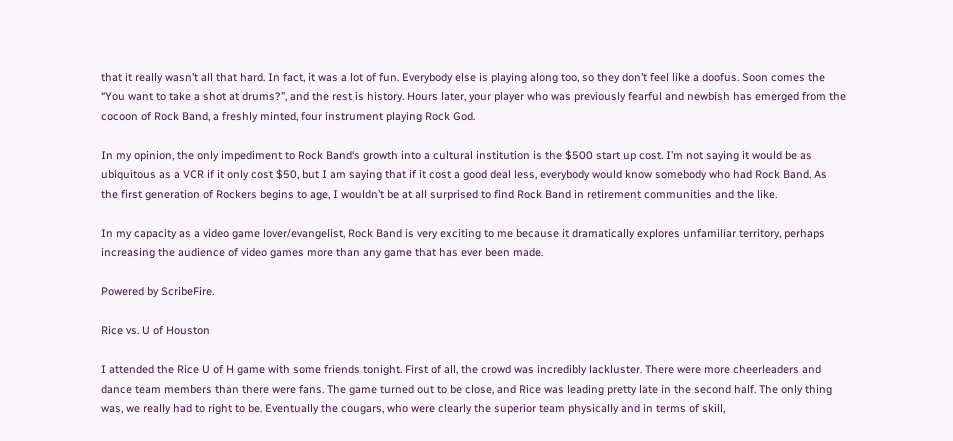that it really wasn’t all that hard. In fact, it was a lot of fun. Everybody else is playing along too, so they don’t feel like a doofus. Soon comes the “You want to take a shot at drums?”, and the rest is history. Hours later, your player who was previously fearful and newbish has emerged from the cocoon of Rock Band, a freshly minted, four instrument playing Rock God.

In my opinion, the only impediment to Rock Band‘s growth into a cultural institution is the $500 start up cost. I’m not saying it would be as ubiquitous as a VCR if it only cost $50, but I am saying that if it cost a good deal less, everybody would know somebody who had Rock Band. As the first generation of Rockers begins to age, I wouldn’t be at all surprised to find Rock Band in retirement communities and the like.

In my capacity as a video game lover/evangelist, Rock Band is very exciting to me because it dramatically explores unfamiliar territory, perhaps increasing the audience of video games more than any game that has ever been made.

Powered by ScribeFire.

Rice vs. U of Houston

I attended the Rice U of H game with some friends tonight. First of all, the crowd was incredibly lackluster. There were more cheerleaders and dance team members than there were fans. The game turned out to be close, and Rice was leading pretty late in the second half. The only thing was, we really had to right to be. Eventually the cougars, who were clearly the superior team physically and in terms of skill,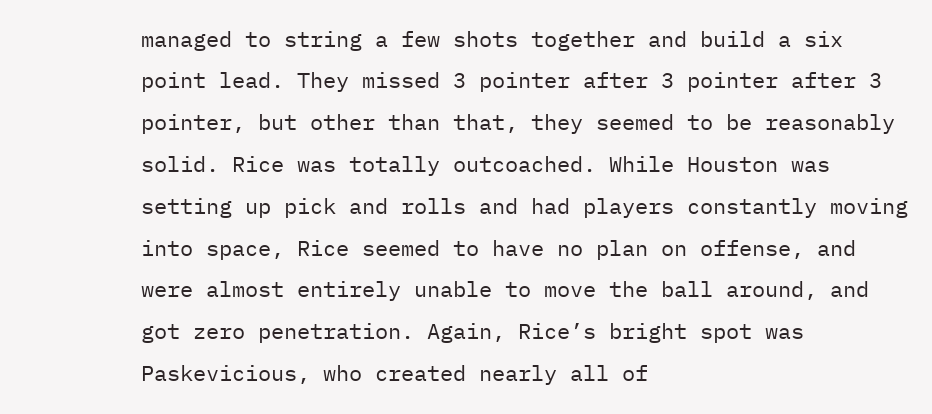managed to string a few shots together and build a six point lead. They missed 3 pointer after 3 pointer after 3 pointer, but other than that, they seemed to be reasonably solid. Rice was totally outcoached. While Houston was setting up pick and rolls and had players constantly moving into space, Rice seemed to have no plan on offense, and were almost entirely unable to move the ball around, and got zero penetration. Again, Rice’s bright spot was Paskevicious, who created nearly all of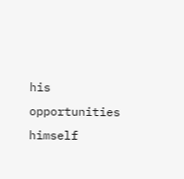his opportunities himself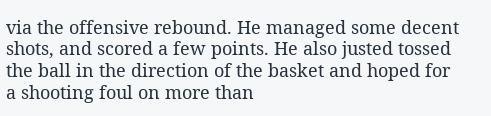via the offensive rebound. He managed some decent shots, and scored a few points. He also justed tossed the ball in the direction of the basket and hoped for a shooting foul on more than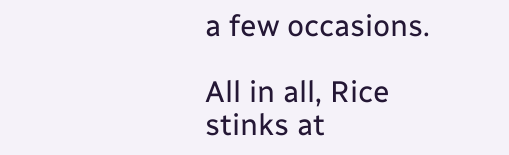a few occasions.

All in all, Rice stinks at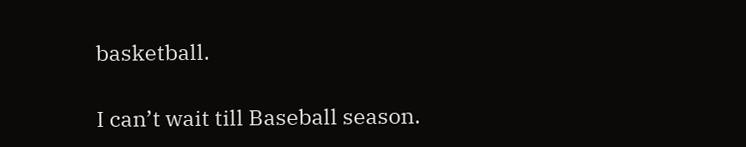basketball.

I can’t wait till Baseball season.